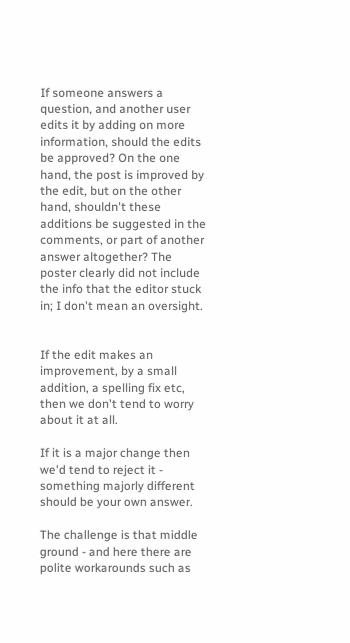If someone answers a question, and another user edits it by adding on more information, should the edits be approved? On the one hand, the post is improved by the edit, but on the other hand, shouldn't these additions be suggested in the comments, or part of another answer altogether? The poster clearly did not include the info that the editor stuck in; I don't mean an oversight.


If the edit makes an improvement, by a small addition, a spelling fix etc, then we don't tend to worry about it at all.

If it is a major change then we'd tend to reject it - something majorly different should be your own answer.

The challenge is that middle ground - and here there are polite workarounds such as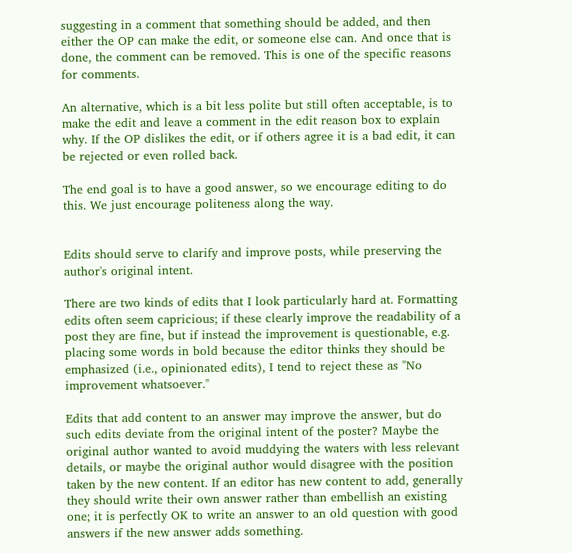suggesting in a comment that something should be added, and then either the OP can make the edit, or someone else can. And once that is done, the comment can be removed. This is one of the specific reasons for comments.

An alternative, which is a bit less polite but still often acceptable, is to make the edit and leave a comment in the edit reason box to explain why. If the OP dislikes the edit, or if others agree it is a bad edit, it can be rejected or even rolled back.

The end goal is to have a good answer, so we encourage editing to do this. We just encourage politeness along the way.


Edits should serve to clarify and improve posts, while preserving the author's original intent.

There are two kinds of edits that I look particularly hard at. Formatting edits often seem capricious; if these clearly improve the readability of a post they are fine, but if instead the improvement is questionable, e.g. placing some words in bold because the editor thinks they should be emphasized (i.e., opinionated edits), I tend to reject these as "No improvement whatsoever."

Edits that add content to an answer may improve the answer, but do such edits deviate from the original intent of the poster? Maybe the original author wanted to avoid muddying the waters with less relevant details, or maybe the original author would disagree with the position taken by the new content. If an editor has new content to add, generally they should write their own answer rather than embellish an existing one; it is perfectly OK to write an answer to an old question with good answers if the new answer adds something.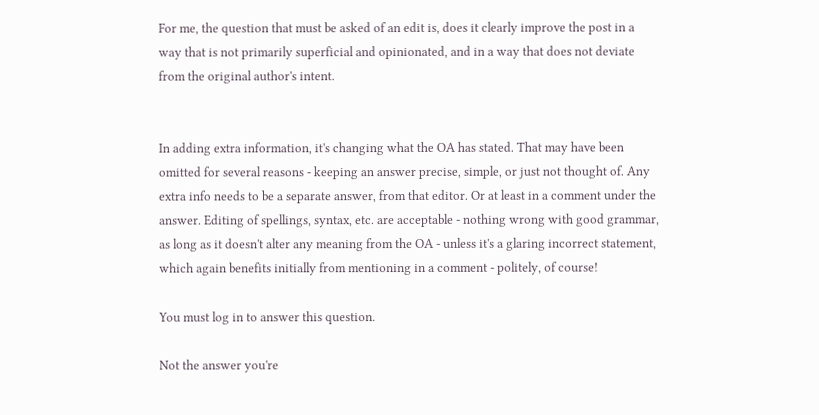For me, the question that must be asked of an edit is, does it clearly improve the post in a way that is not primarily superficial and opinionated, and in a way that does not deviate from the original author's intent.


In adding extra information, it's changing what the OA has stated. That may have been omitted for several reasons - keeping an answer precise, simple, or just not thought of. Any extra info needs to be a separate answer, from that editor. Or at least in a comment under the answer. Editing of spellings, syntax, etc. are acceptable - nothing wrong with good grammar, as long as it doesn't alter any meaning from the OA - unless it's a glaring incorrect statement, which again benefits initially from mentioning in a comment - politely, of course!

You must log in to answer this question.

Not the answer you're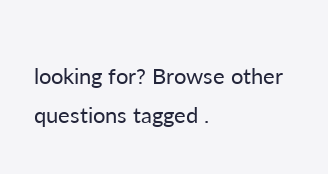looking for? Browse other questions tagged .